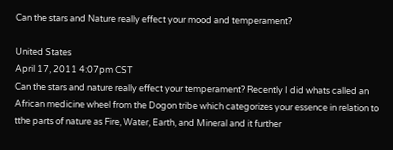Can the stars and Nature really effect your mood and temperament?

United States
April 17, 2011 4:07pm CST
Can the stars and nature really effect your temperament? Recently I did whats called an African medicine wheel from the Dogon tribe which categorizes your essence in relation to tthe parts of nature as Fire, Water, Earth, and Mineral and it further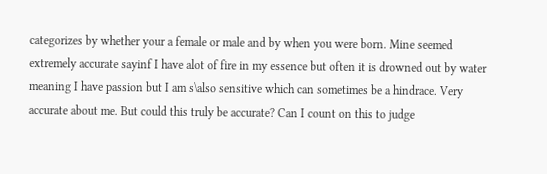categorizes by whether your a female or male and by when you were born. Mine seemed extremely accurate sayinf I have alot of fire in my essence but often it is drowned out by water meaning I have passion but I am s\also sensitive which can sometimes be a hindrace. Very accurate about me. But could this truly be accurate? Can I count on this to judge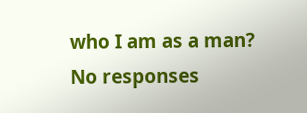who I am as a man?
No responses